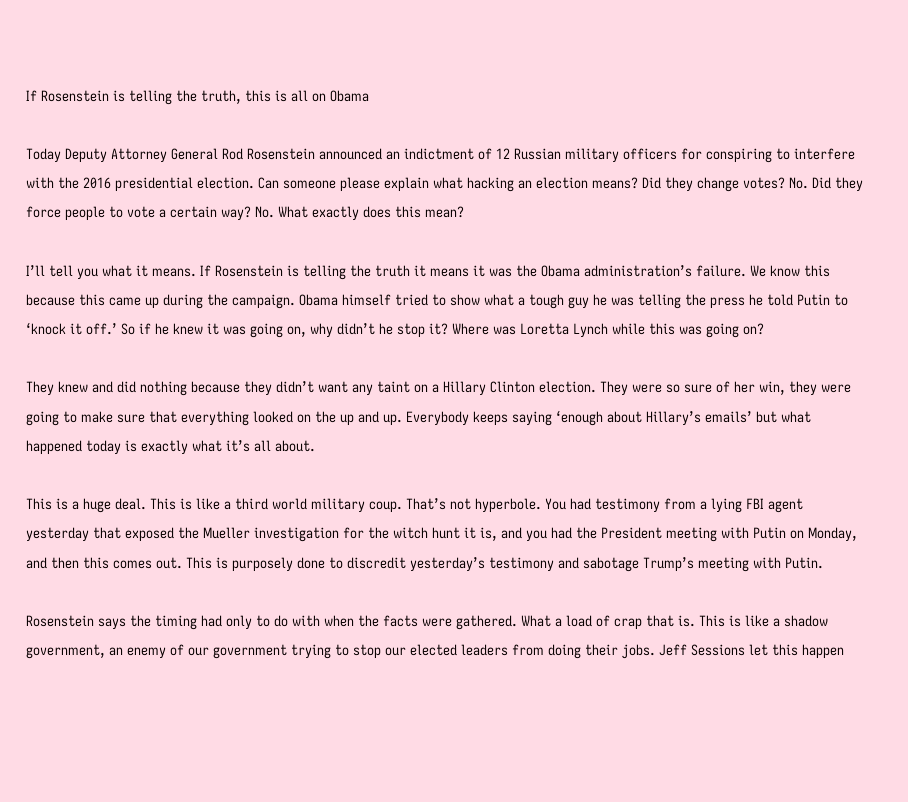If Rosenstein is telling the truth, this is all on Obama

Today Deputy Attorney General Rod Rosenstein announced an indictment of 12 Russian military officers for conspiring to interfere with the 2016 presidential election. Can someone please explain what hacking an election means? Did they change votes? No. Did they force people to vote a certain way? No. What exactly does this mean?

I’ll tell you what it means. If Rosenstein is telling the truth it means it was the Obama administration’s failure. We know this because this came up during the campaign. Obama himself tried to show what a tough guy he was telling the press he told Putin to ‘knock it off.’ So if he knew it was going on, why didn’t he stop it? Where was Loretta Lynch while this was going on?

They knew and did nothing because they didn’t want any taint on a Hillary Clinton election. They were so sure of her win, they were going to make sure that everything looked on the up and up. Everybody keeps saying ‘enough about Hillary’s emails’ but what happened today is exactly what it’s all about.

This is a huge deal. This is like a third world military coup. That’s not hyperbole. You had testimony from a lying FBI agent yesterday that exposed the Mueller investigation for the witch hunt it is, and you had the President meeting with Putin on Monday, and then this comes out. This is purposely done to discredit yesterday’s testimony and sabotage Trump’s meeting with Putin.

Rosenstein says the timing had only to do with when the facts were gathered. What a load of crap that is. This is like a shadow government, an enemy of our government trying to stop our elected leaders from doing their jobs. Jeff Sessions let this happen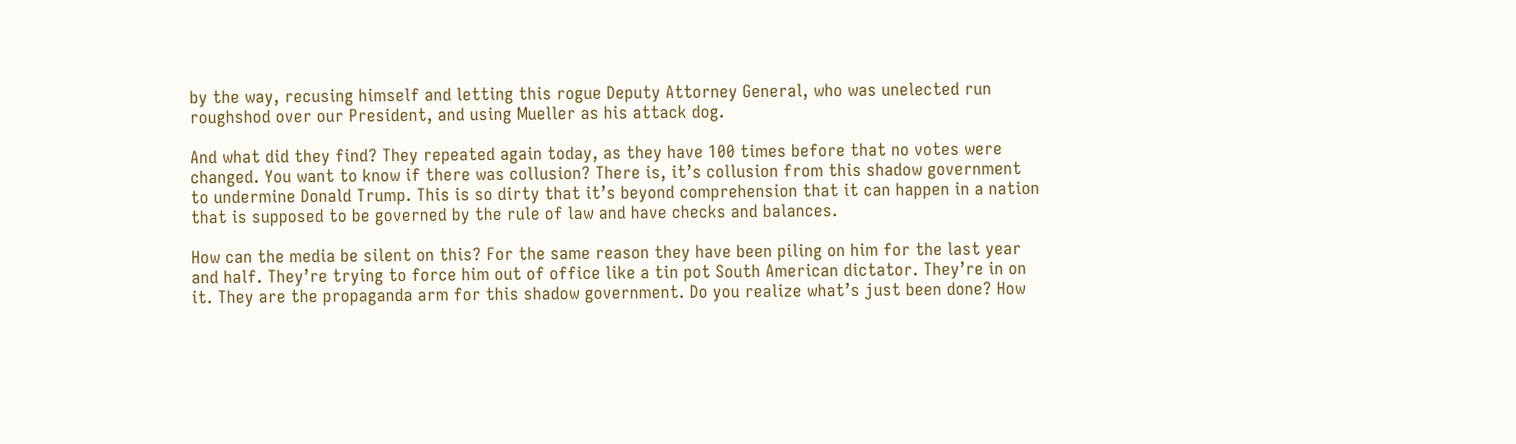by the way, recusing himself and letting this rogue Deputy Attorney General, who was unelected run roughshod over our President, and using Mueller as his attack dog.

And what did they find? They repeated again today, as they have 100 times before that no votes were changed. You want to know if there was collusion? There is, it’s collusion from this shadow government to undermine Donald Trump. This is so dirty that it’s beyond comprehension that it can happen in a nation that is supposed to be governed by the rule of law and have checks and balances.

How can the media be silent on this? For the same reason they have been piling on him for the last year and half. They’re trying to force him out of office like a tin pot South American dictator. They’re in on it. They are the propaganda arm for this shadow government. Do you realize what’s just been done? How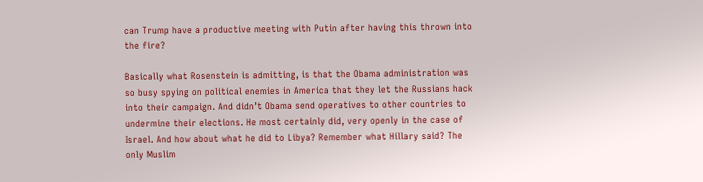can Trump have a productive meeting with Putin after having this thrown into the fire?

Basically what Rosenstein is admitting, is that the Obama administration was so busy spying on political enemies in America that they let the Russians hack into their campaign. And didn’t Obama send operatives to other countries to undermine their elections. He most certainly did, very openly in the case of Israel. And how about what he did to Libya? Remember what Hillary said? The only Muslim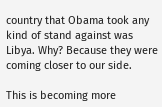country that Obama took any kind of stand against was Libya. Why? Because they were coming closer to our side.

This is becoming more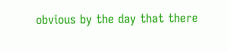obvious by the day that there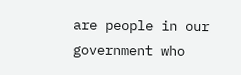are people in our government who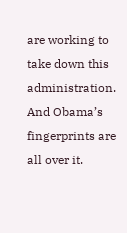are working to take down this administration. And Obama’s fingerprints are all over it.